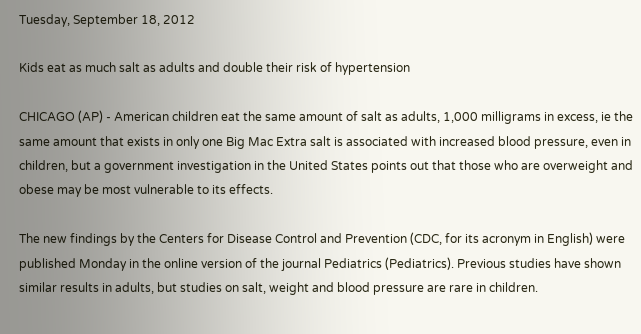Tuesday, September 18, 2012

Kids eat as much salt as adults and double their risk of hypertension

CHICAGO (AP) - American children eat the same amount of salt as adults, 1,000 milligrams in excess, ie the same amount that exists in only one Big Mac Extra salt is associated with increased blood pressure, even in children, but a government investigation in the United States points out that those who are overweight and obese may be most vulnerable to its effects.

The new findings by the Centers for Disease Control and Prevention (CDC, for its acronym in English) were published Monday in the online version of the journal Pediatrics (Pediatrics). Previous studies have shown similar results in adults, but studies on salt, weight and blood pressure are rare in children.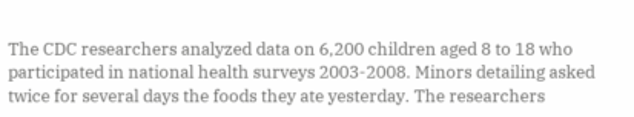The CDC researchers analyzed data on 6,200 children aged 8 to 18 who participated in national health surveys 2003-2008. Minors detailing asked twice for several days the foods they ate yesterday. The researchers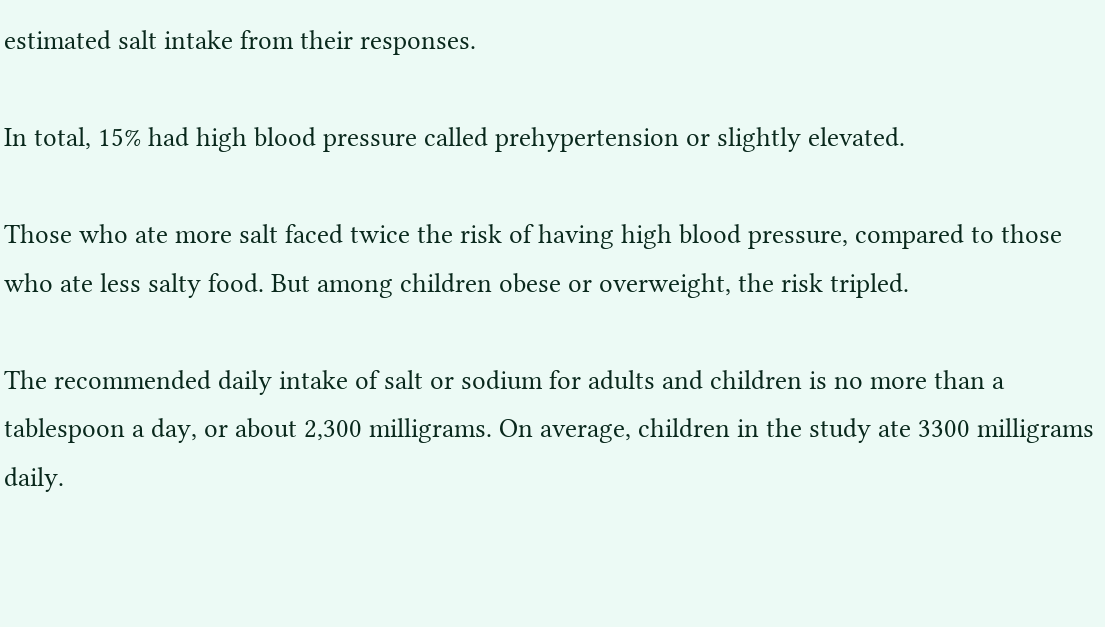estimated salt intake from their responses.

In total, 15% had high blood pressure called prehypertension or slightly elevated.

Those who ate more salt faced twice the risk of having high blood pressure, compared to those who ate less salty food. But among children obese or overweight, the risk tripled.

The recommended daily intake of salt or sodium for adults and children is no more than a tablespoon a day, or about 2,300 milligrams. On average, children in the study ate 3300 milligrams daily.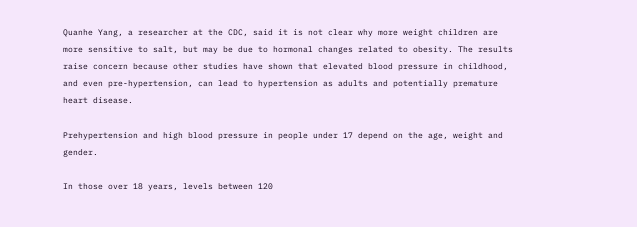Quanhe Yang, a researcher at the CDC, said it is not clear why more weight children are more sensitive to salt, but may be due to hormonal changes related to obesity. The results raise concern because other studies have shown that elevated blood pressure in childhood, and even pre-hypertension, can lead to hypertension as adults and potentially premature heart disease.

Prehypertension and high blood pressure in people under 17 depend on the age, weight and gender.

In those over 18 years, levels between 120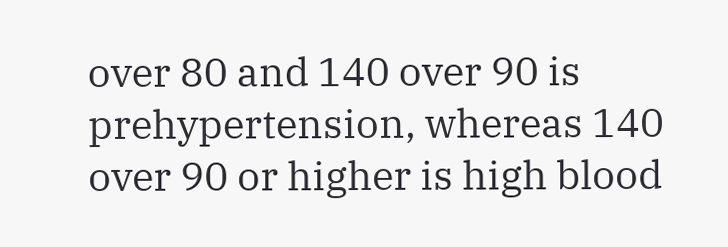over 80 and 140 over 90 is prehypertension, whereas 140 over 90 or higher is high blood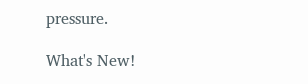pressure.

What's New!